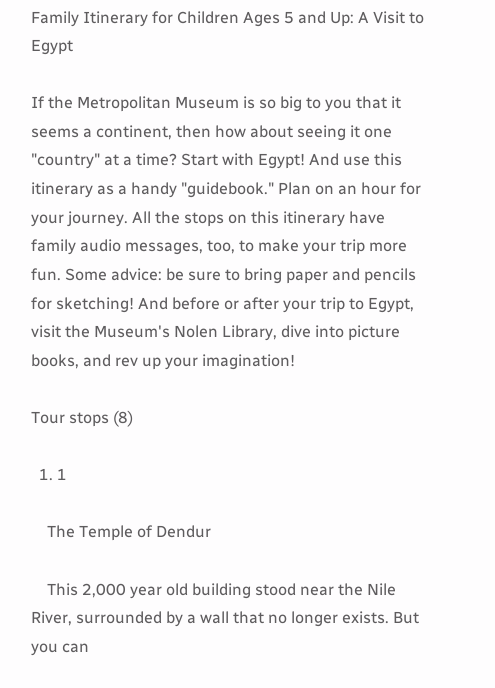Family Itinerary for Children Ages 5 and Up: A Visit to Egypt

If the Metropolitan Museum is so big to you that it seems a continent, then how about seeing it one "country" at a time? Start with Egypt! And use this itinerary as a handy "guidebook." Plan on an hour for your journey. All the stops on this itinerary have family audio messages, too, to make your trip more fun. Some advice: be sure to bring paper and pencils for sketching! And before or after your trip to Egypt, visit the Museum's Nolen Library, dive into picture books, and rev up your imagination!

Tour stops (8)

  1. 1

    The Temple of Dendur

    This 2,000 year old building stood near the Nile River, surrounded by a wall that no longer exists. But you can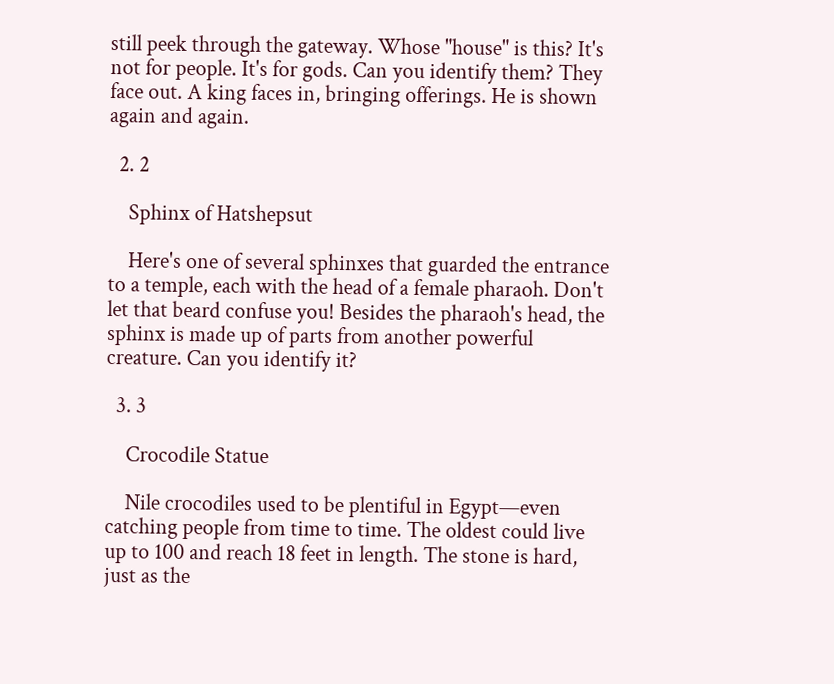still peek through the gateway. Whose "house" is this? It's not for people. It's for gods. Can you identify them? They face out. A king faces in, bringing offerings. He is shown again and again.

  2. 2

    Sphinx of Hatshepsut

    Here's one of several sphinxes that guarded the entrance to a temple, each with the head of a female pharaoh. Don't let that beard confuse you! Besides the pharaoh's head, the sphinx is made up of parts from another powerful creature. Can you identify it?

  3. 3

    Crocodile Statue

    Nile crocodiles used to be plentiful in Egypt—even catching people from time to time. The oldest could live up to 100 and reach 18 feet in length. The stone is hard, just as the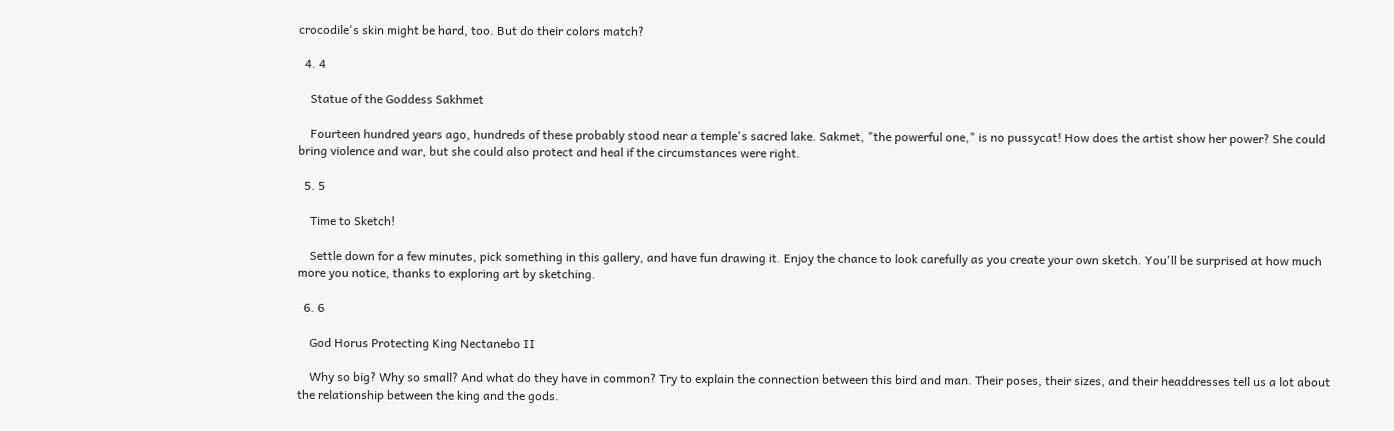crocodile's skin might be hard, too. But do their colors match?

  4. 4

    Statue of the Goddess Sakhmet

    Fourteen hundred years ago, hundreds of these probably stood near a temple's sacred lake. Sakmet, "the powerful one," is no pussycat! How does the artist show her power? She could bring violence and war, but she could also protect and heal if the circumstances were right.

  5. 5

    Time to Sketch!

    Settle down for a few minutes, pick something in this gallery, and have fun drawing it. Enjoy the chance to look carefully as you create your own sketch. You'll be surprised at how much more you notice, thanks to exploring art by sketching.

  6. 6

    God Horus Protecting King Nectanebo II

    Why so big? Why so small? And what do they have in common? Try to explain the connection between this bird and man. Their poses, their sizes, and their headdresses tell us a lot about the relationship between the king and the gods.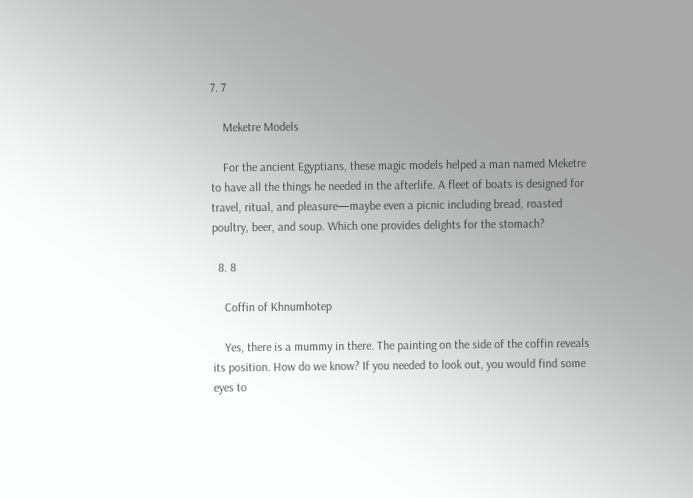7. 7

    Meketre Models

    For the ancient Egyptians, these magic models helped a man named Meketre to have all the things he needed in the afterlife. A fleet of boats is designed for travel, ritual, and pleasure—maybe even a picnic including bread, roasted poultry, beer, and soup. Which one provides delights for the stomach?

  8. 8

    Coffin of Khnumhotep

    Yes, there is a mummy in there. The painting on the side of the coffin reveals its position. How do we know? If you needed to look out, you would find some eyes to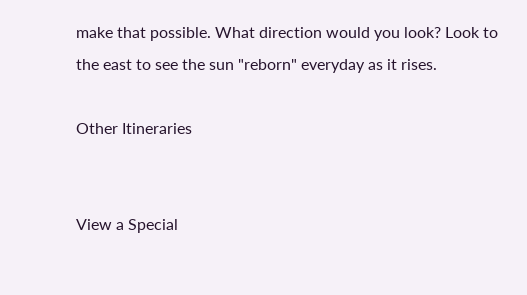make that possible. What direction would you look? Look to the east to see the sun "reborn" everyday as it rises.

Other Itineraries


View a Special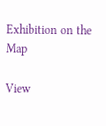Exhibition on the Map

View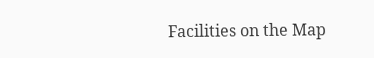Facilities on the Map